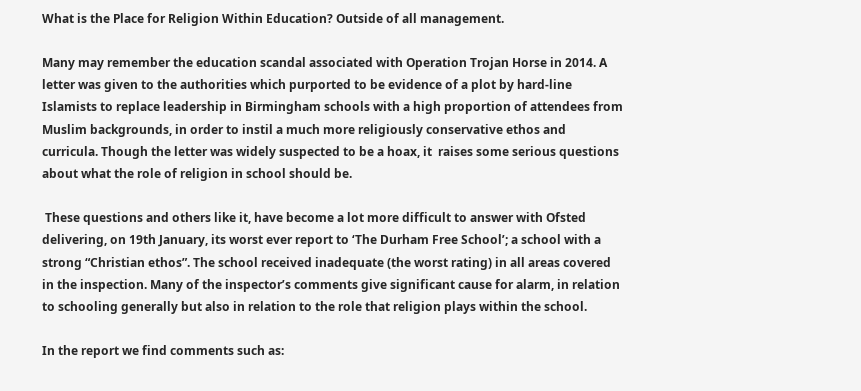What is the Place for Religion Within Education? Outside of all management.

Many may remember the education scandal associated with Operation Trojan Horse in 2014. A letter was given to the authorities which purported to be evidence of a plot by hard-line Islamists to replace leadership in Birmingham schools with a high proportion of attendees from Muslim backgrounds, in order to instil a much more religiously conservative ethos and curricula. Though the letter was widely suspected to be a hoax, it  raises some serious questions about what the role of religion in school should be.

 These questions and others like it, have become a lot more difficult to answer with Ofsted delivering, on 19th January, its worst ever report to ‘The Durham Free School’; a school with a strong “Christian ethos”. The school received inadequate (the worst rating) in all areas covered in the inspection. Many of the inspector’s comments give significant cause for alarm, in relation to schooling generally but also in relation to the role that religion plays within the school.

In the report we find comments such as: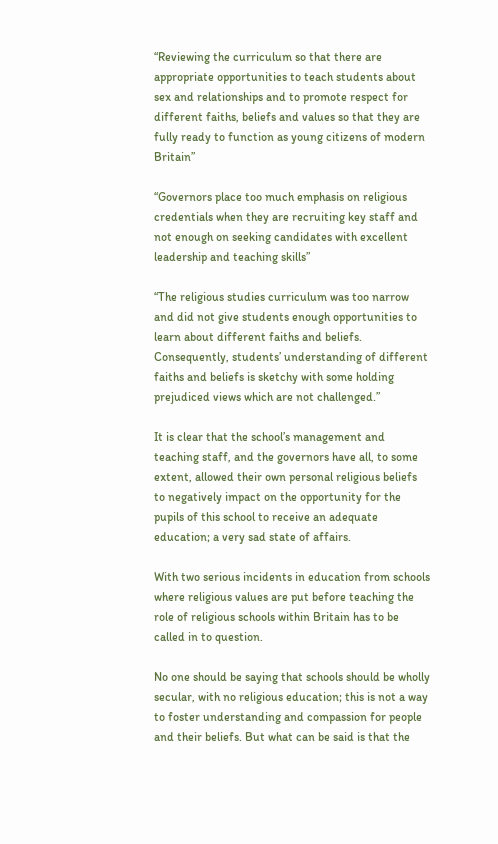“Reviewing the curriculum so that there are appropriate opportunities to teach students about sex and relationships and to promote respect for different faiths, beliefs and values so that they are fully ready to function as young citizens of modern Britain”

“Governors place too much emphasis on religious credentials when they are recruiting key staff and not enough on seeking candidates with excellent leadership and teaching skills”

“The religious studies curriculum was too narrow and did not give students enough opportunities to learn about different faiths and beliefs. Consequently, students’ understanding of different faiths and beliefs is sketchy with some holding prejudiced views which are not challenged.”

It is clear that the school’s management and teaching staff, and the governors have all, to some extent, allowed their own personal religious beliefs to negatively impact on the opportunity for the pupils of this school to receive an adequate education; a very sad state of affairs.

With two serious incidents in education from schools where religious values are put before teaching the role of religious schools within Britain has to be called in to question.

No one should be saying that schools should be wholly secular, with no religious education; this is not a way to foster understanding and compassion for people and their beliefs. But what can be said is that the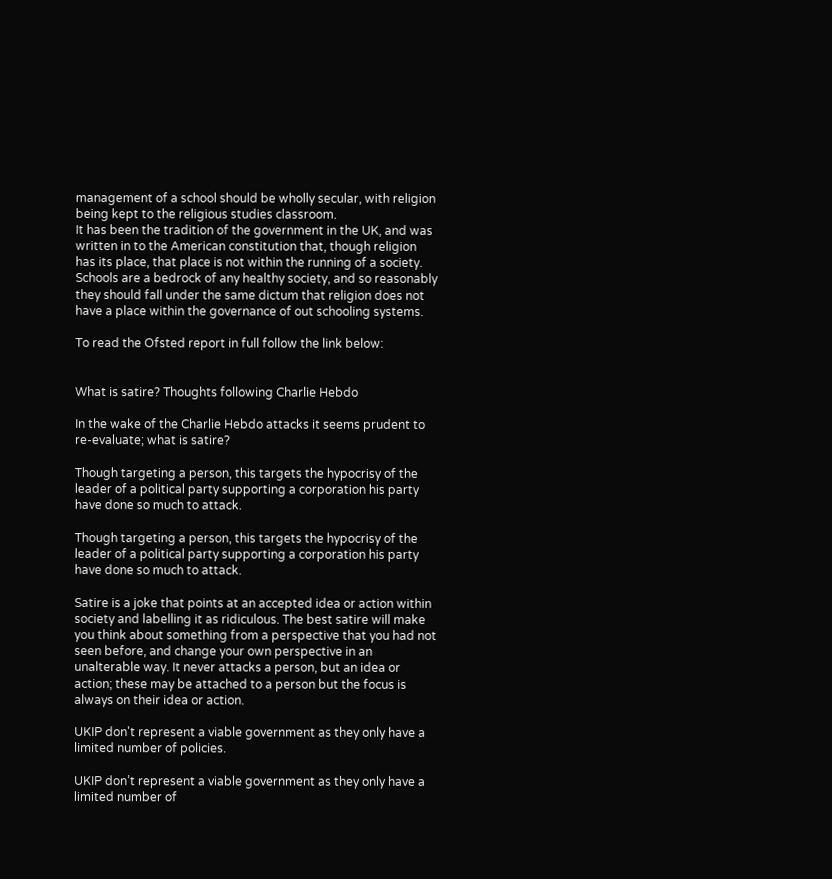management of a school should be wholly secular, with religion being kept to the religious studies classroom.
It has been the tradition of the government in the UK, and was written in to the American constitution that, though religion has its place, that place is not within the running of a society. Schools are a bedrock of any healthy society, and so reasonably they should fall under the same dictum that religion does not have a place within the governance of out schooling systems.

To read the Ofsted report in full follow the link below:


What is satire? Thoughts following Charlie Hebdo

In the wake of the Charlie Hebdo attacks it seems prudent to re-evaluate; what is satire?

Though targeting a person, this targets the hypocrisy of the leader of a political party supporting a corporation his party have done so much to attack.

Though targeting a person, this targets the hypocrisy of the leader of a political party supporting a corporation his party have done so much to attack.

Satire is a joke that points at an accepted idea or action within society and labelling it as ridiculous. The best satire will make you think about something from a perspective that you had not seen before, and change your own perspective in an unalterable way. It never attacks a person, but an idea or action; these may be attached to a person but the focus is always on their idea or action.

UKIP don't represent a viable government as they only have a limited number of policies.

UKIP don’t represent a viable government as they only have a limited number of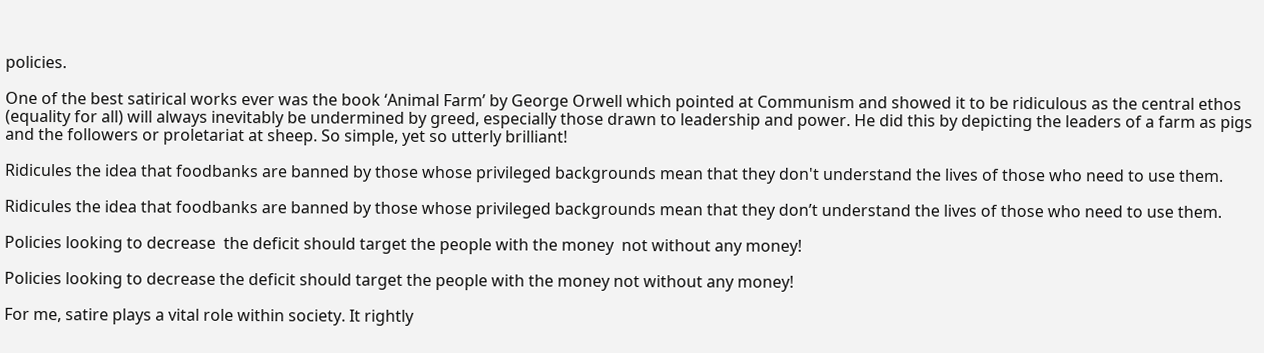policies.

One of the best satirical works ever was the book ‘Animal Farm’ by George Orwell which pointed at Communism and showed it to be ridiculous as the central ethos (equality for all) will always inevitably be undermined by greed, especially those drawn to leadership and power. He did this by depicting the leaders of a farm as pigs and the followers or proletariat at sheep. So simple, yet so utterly brilliant!

Ridicules the idea that foodbanks are banned by those whose privileged backgrounds mean that they don't understand the lives of those who need to use them.

Ridicules the idea that foodbanks are banned by those whose privileged backgrounds mean that they don’t understand the lives of those who need to use them.

Policies looking to decrease  the deficit should target the people with the money  not without any money!

Policies looking to decrease the deficit should target the people with the money not without any money!

For me, satire plays a vital role within society. It rightly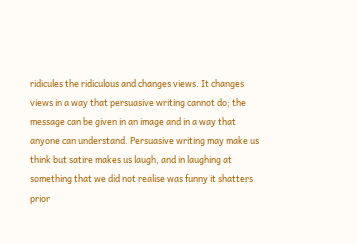ridicules the ridiculous and changes views. It changes views in a way that persuasive writing cannot do; the message can be given in an image and in a way that anyone can understand. Persuasive writing may make us think but satire makes us laugh, and in laughing at something that we did not realise was funny it shatters prior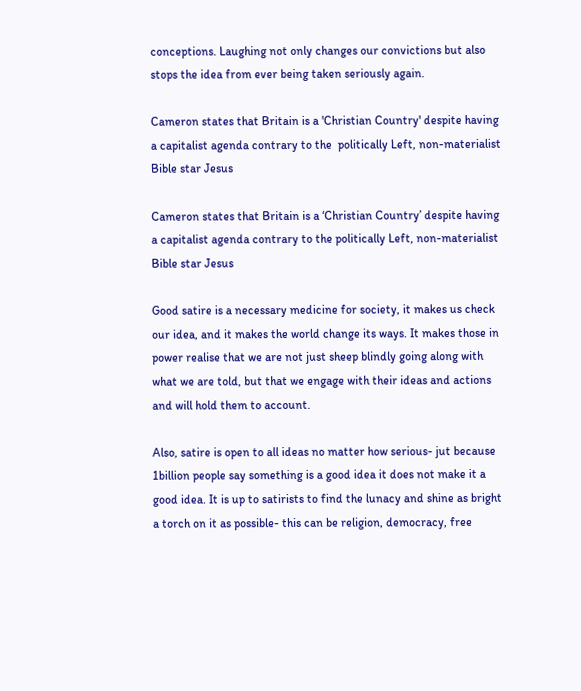conceptions. Laughing not only changes our convictions but also stops the idea from ever being taken seriously again.

Cameron states that Britain is a 'Christian Country' despite having a capitalist agenda contrary to the  politically Left, non-materialist Bible star Jesus

Cameron states that Britain is a ‘Christian Country’ despite having a capitalist agenda contrary to the politically Left, non-materialist Bible star Jesus

Good satire is a necessary medicine for society, it makes us check our idea, and it makes the world change its ways. It makes those in power realise that we are not just sheep blindly going along with what we are told, but that we engage with their ideas and actions and will hold them to account.

Also, satire is open to all ideas no matter how serious- jut because 1billion people say something is a good idea it does not make it a good idea. It is up to satirists to find the lunacy and shine as bright a torch on it as possible- this can be religion, democracy, free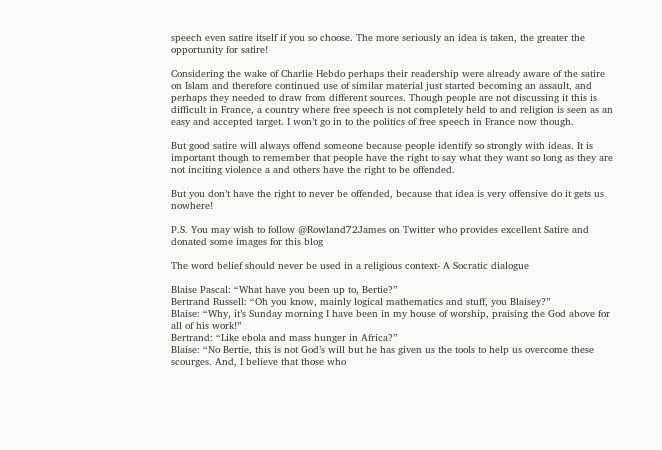speech even satire itself if you so choose. The more seriously an idea is taken, the greater the opportunity for satire!

Considering the wake of Charlie Hebdo perhaps their readership were already aware of the satire on Islam and therefore continued use of similar material just started becoming an assault, and perhaps they needed to draw from different sources. Though people are not discussing it this is difficult in France, a country where free speech is not completely held to and religion is seen as an easy and accepted target. I won’t go in to the politics of free speech in France now though.

But good satire will always offend someone because people identify so strongly with ideas. It is important though to remember that people have the right to say what they want so long as they are not inciting violence a and others have the right to be offended.

But you don’t have the right to never be offended, because that idea is very offensive do it gets us nowhere!

P.S. You may wish to follow @Rowland72James on Twitter who provides excellent Satire and donated some images for this blog

The word belief should never be used in a religious context- A Socratic dialogue

Blaise Pascal: “What have you been up to, Bertie?”
Bertrand Russell: “Oh you know, mainly logical mathematics and stuff, you Blaisey?”
Blaise: “Why, it’s Sunday morning I have been in my house of worship, praising the God above for all of his work!”
Bertrand: “Like ebola and mass hunger in Africa?”
Blaise: “No Bertie, this is not God’s will but he has given us the tools to help us overcome these scourges. And, I believe that those who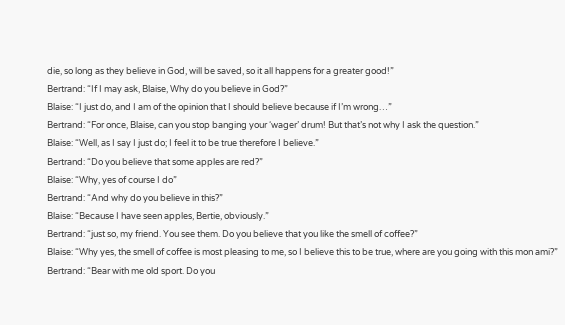die, so long as they believe in God, will be saved, so it all happens for a greater good!”
Bertrand: “If I may ask, Blaise, Why do you believe in God?”
Blaise: “I just do, and I am of the opinion that I should believe because if I’m wrong…”
Bertrand: “For once, Blaise, can you stop banging your ‘wager’ drum! But that’s not why I ask the question.”
Blaise: “Well, as I say I just do; I feel it to be true therefore I believe.”
Bertrand: “Do you believe that some apples are red?”
Blaise: “Why, yes of course I do”
Bertrand: “And why do you believe in this?”
Blaise: “Because I have seen apples, Bertie, obviously.”
Bertrand: “just so, my friend. You see them. Do you believe that you like the smell of coffee?”
Blaise: “Why yes, the smell of coffee is most pleasing to me, so I believe this to be true, where are you going with this mon ami?”
Bertrand: “Bear with me old sport. Do you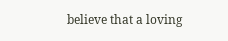believe that a loving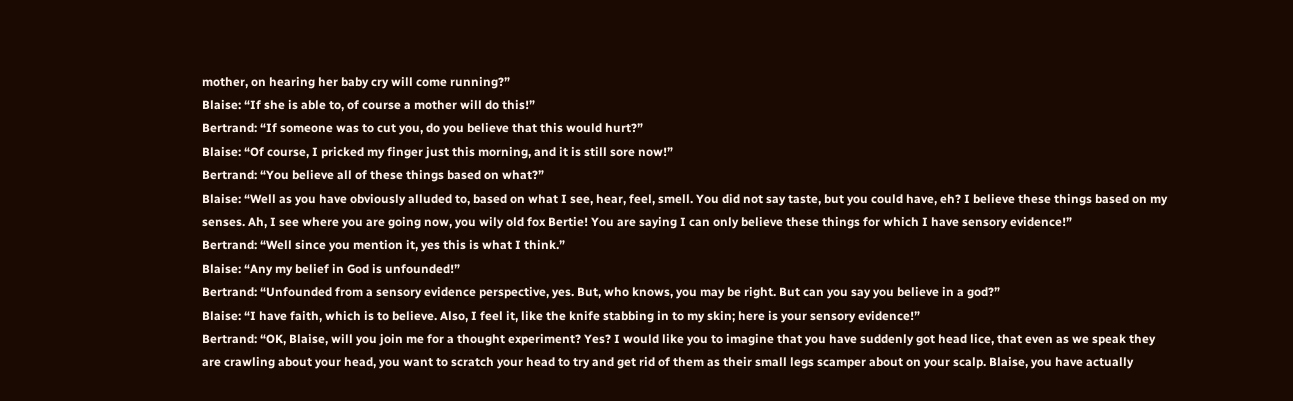mother, on hearing her baby cry will come running?”
Blaise: “If she is able to, of course a mother will do this!”
Bertrand: “If someone was to cut you, do you believe that this would hurt?”
Blaise: “Of course, I pricked my finger just this morning, and it is still sore now!”
Bertrand: “You believe all of these things based on what?”
Blaise: “Well as you have obviously alluded to, based on what I see, hear, feel, smell. You did not say taste, but you could have, eh? I believe these things based on my senses. Ah, I see where you are going now, you wily old fox Bertie! You are saying I can only believe these things for which I have sensory evidence!”
Bertrand: “Well since you mention it, yes this is what I think.”
Blaise: “Any my belief in God is unfounded!”
Bertrand: “Unfounded from a sensory evidence perspective, yes. But, who knows, you may be right. But can you say you believe in a god?”
Blaise: “I have faith, which is to believe. Also, I feel it, like the knife stabbing in to my skin; here is your sensory evidence!”
Bertrand: “OK, Blaise, will you join me for a thought experiment? Yes? I would like you to imagine that you have suddenly got head lice, that even as we speak they are crawling about your head, you want to scratch your head to try and get rid of them as their small legs scamper about on your scalp. Blaise, you have actually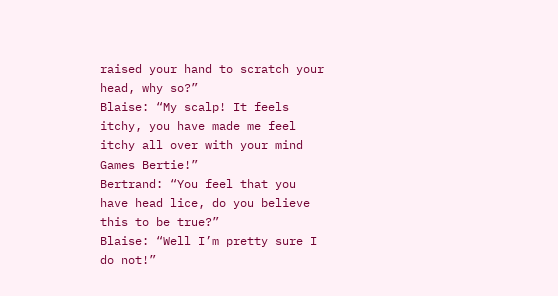raised your hand to scratch your head, why so?”
Blaise: “My scalp! It feels itchy, you have made me feel itchy all over with your mind Games Bertie!”
Bertrand: “You feel that you have head lice, do you believe this to be true?”
Blaise: “Well I’m pretty sure I do not!”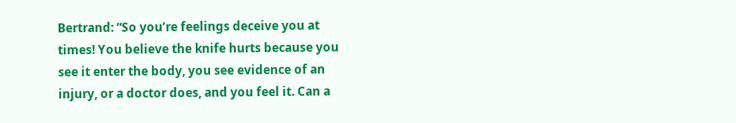Bertrand: “So you’re feelings deceive you at times! You believe the knife hurts because you see it enter the body, you see evidence of an injury, or a doctor does, and you feel it. Can a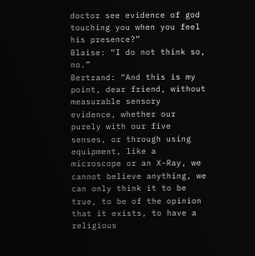doctor see evidence of god touching you when you feel his presence?”
Blaise: “I do not think so, no.”
Bertrand: “And this is my point, dear friend, without measurable sensory evidence, whether our purely with our five senses, or through using equipment, like a microscope or an X-Ray, we cannot believe anything, we can only think it to be true, to be of the opinion that it exists, to have a religious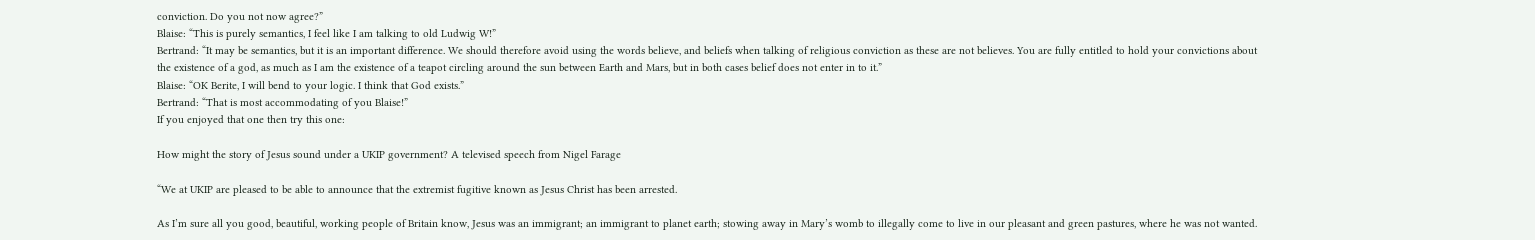conviction. Do you not now agree?”
Blaise: “This is purely semantics, I feel like I am talking to old Ludwig W!”
Bertrand: “It may be semantics, but it is an important difference. We should therefore avoid using the words believe, and beliefs when talking of religious conviction as these are not believes. You are fully entitled to hold your convictions about the existence of a god, as much as I am the existence of a teapot circling around the sun between Earth and Mars, but in both cases belief does not enter in to it.”
Blaise: “OK Berite, I will bend to your logic. I think that God exists.”
Bertrand: “That is most accommodating of you Blaise!”
If you enjoyed that one then try this one:

How might the story of Jesus sound under a UKIP government? A televised speech from Nigel Farage

“We at UKIP are pleased to be able to announce that the extremist fugitive known as Jesus Christ has been arrested.

As I’m sure all you good, beautiful, working people of Britain know, Jesus was an immigrant; an immigrant to planet earth; stowing away in Mary’s womb to illegally come to live in our pleasant and green pastures, where he was not wanted.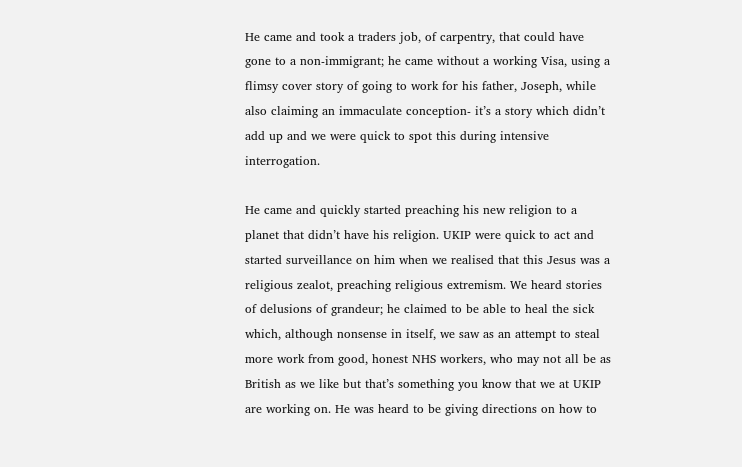He came and took a traders job, of carpentry, that could have gone to a non-immigrant; he came without a working Visa, using a flimsy cover story of going to work for his father, Joseph, while also claiming an immaculate conception- it’s a story which didn’t add up and we were quick to spot this during intensive interrogation.

He came and quickly started preaching his new religion to a planet that didn’t have his religion. UKIP were quick to act and started surveillance on him when we realised that this Jesus was a religious zealot, preaching religious extremism. We heard stories of delusions of grandeur; he claimed to be able to heal the sick which, although nonsense in itself, we saw as an attempt to steal more work from good, honest NHS workers, who may not all be as British as we like but that’s something you know that we at UKIP are working on. He was heard to be giving directions on how to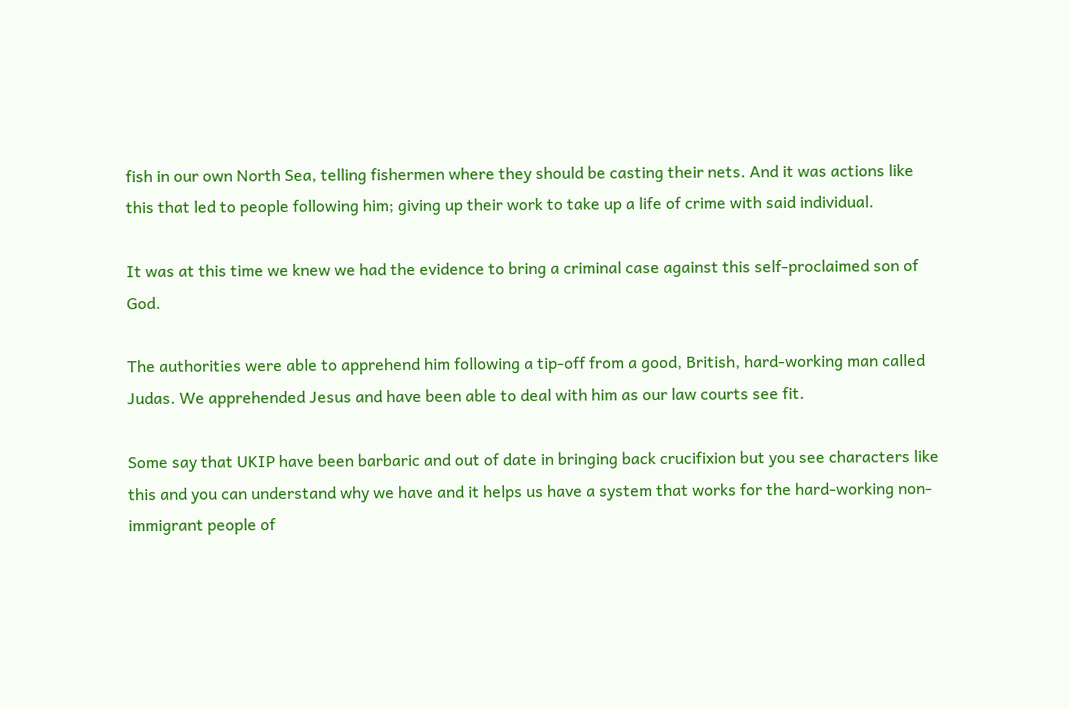fish in our own North Sea, telling fishermen where they should be casting their nets. And it was actions like this that led to people following him; giving up their work to take up a life of crime with said individual.

It was at this time we knew we had the evidence to bring a criminal case against this self-proclaimed son of God.

The authorities were able to apprehend him following a tip-off from a good, British, hard-working man called Judas. We apprehended Jesus and have been able to deal with him as our law courts see fit.

Some say that UKIP have been barbaric and out of date in bringing back crucifixion but you see characters like this and you can understand why we have and it helps us have a system that works for the hard-working non-immigrant people of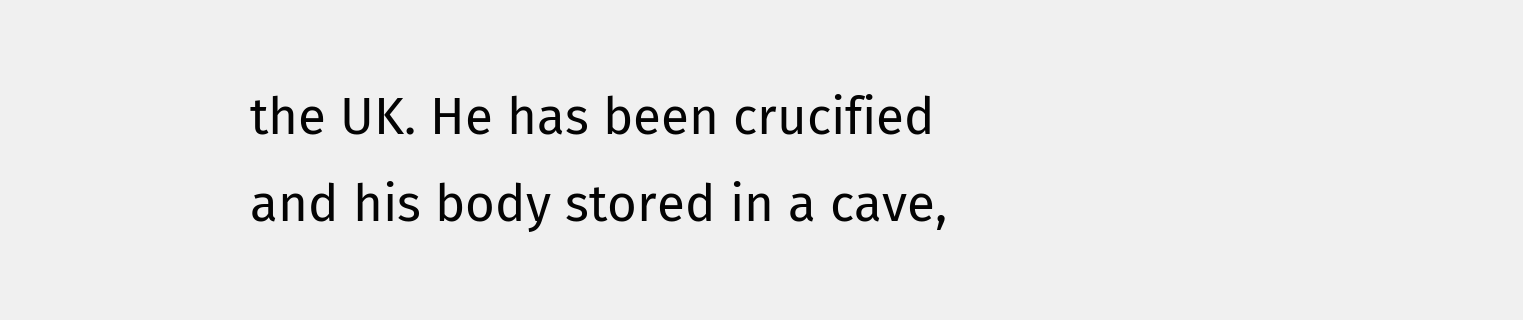the UK. He has been crucified and his body stored in a cave,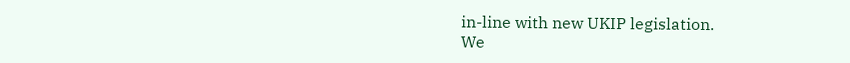in-line with new UKIP legislation.
We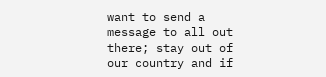want to send a message to all out there; stay out of our country and if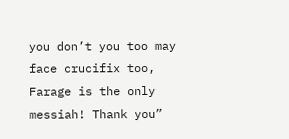you don’t you too may face crucifix too, Farage is the only messiah! Thank you”